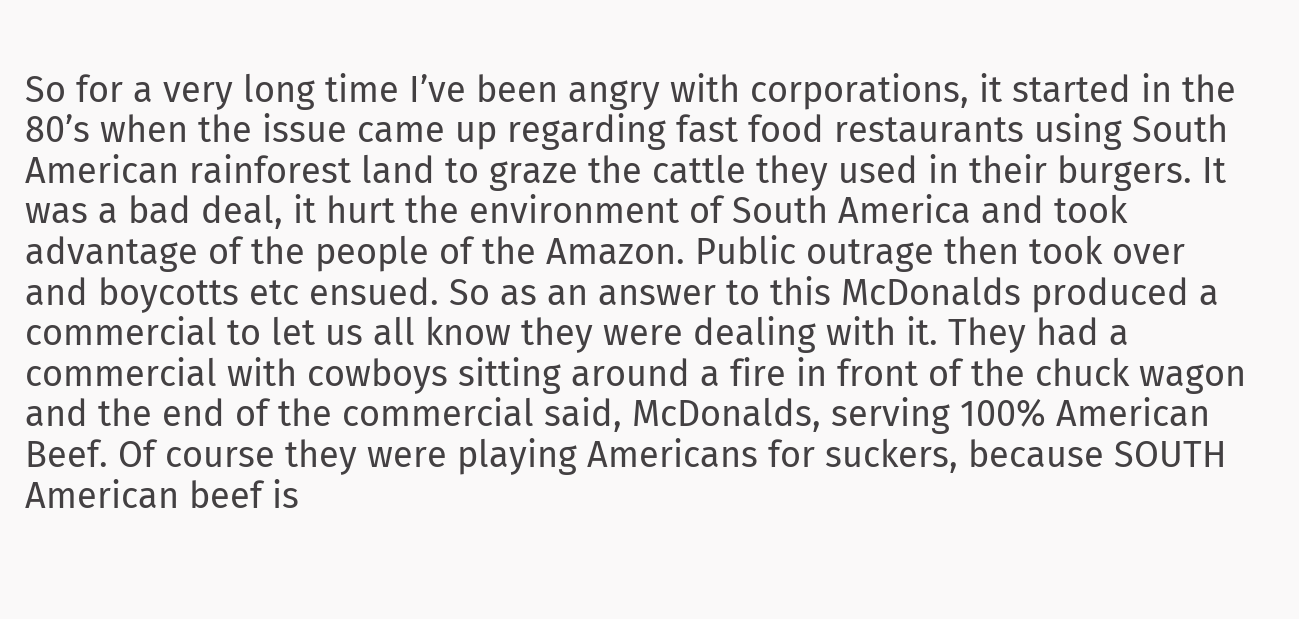So for a very long time I’ve been angry with corporations, it started in the 80’s when the issue came up regarding fast food restaurants using South American rainforest land to graze the cattle they used in their burgers. It was a bad deal, it hurt the environment of South America and took advantage of the people of the Amazon. Public outrage then took over and boycotts etc ensued. So as an answer to this McDonalds produced a commercial to let us all know they were dealing with it. They had a commercial with cowboys sitting around a fire in front of the chuck wagon and the end of the commercial said, McDonalds, serving 100% American Beef. Of course they were playing Americans for suckers, because SOUTH American beef is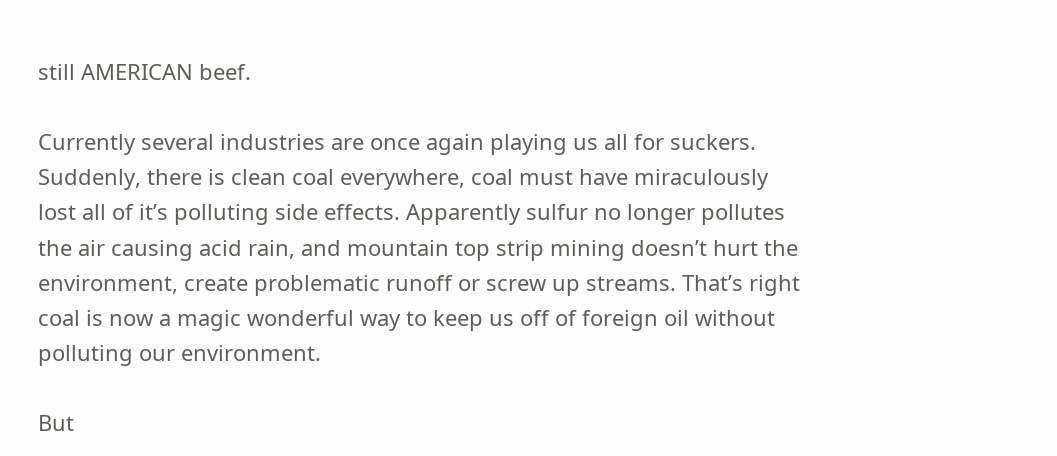still AMERICAN beef.

Currently several industries are once again playing us all for suckers. Suddenly, there is clean coal everywhere, coal must have miraculously lost all of it’s polluting side effects. Apparently sulfur no longer pollutes the air causing acid rain, and mountain top strip mining doesn’t hurt the environment, create problematic runoff or screw up streams. That’s right coal is now a magic wonderful way to keep us off of foreign oil without polluting our environment.

But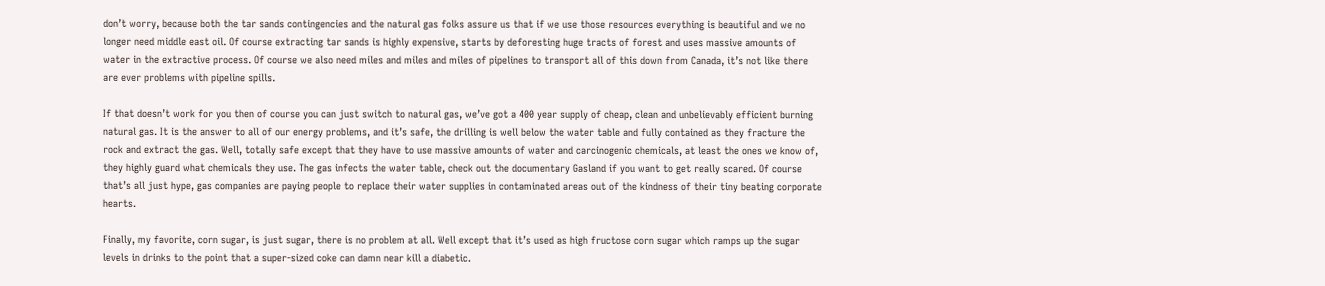don’t worry, because both the tar sands contingencies and the natural gas folks assure us that if we use those resources everything is beautiful and we no longer need middle east oil. Of course extracting tar sands is highly expensive, starts by deforesting huge tracts of forest and uses massive amounts of water in the extractive process. Of course we also need miles and miles and miles of pipelines to transport all of this down from Canada, it’s not like there are ever problems with pipeline spills.

If that doesn’t work for you then of course you can just switch to natural gas, we’ve got a 400 year supply of cheap, clean and unbelievably efficient burning natural gas. It is the answer to all of our energy problems, and it’s safe, the drilling is well below the water table and fully contained as they fracture the rock and extract the gas. Well, totally safe except that they have to use massive amounts of water and carcinogenic chemicals, at least the ones we know of, they highly guard what chemicals they use. The gas infects the water table, check out the documentary Gasland if you want to get really scared. Of course that’s all just hype, gas companies are paying people to replace their water supplies in contaminated areas out of the kindness of their tiny beating corporate hearts.

Finally, my favorite, corn sugar, is just sugar, there is no problem at all. Well except that it’s used as high fructose corn sugar which ramps up the sugar levels in drinks to the point that a super-sized coke can damn near kill a diabetic.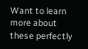Want to learn more about these perfectly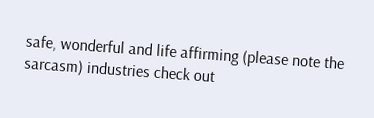safe, wonderful and life affirming (please note the sarcasm) industries check out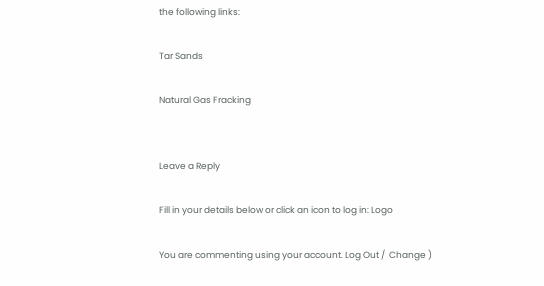the following links:

Tar Sands

Natural Gas Fracking


Leave a Reply

Fill in your details below or click an icon to log in: Logo

You are commenting using your account. Log Out /  Change )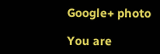Google+ photo

You are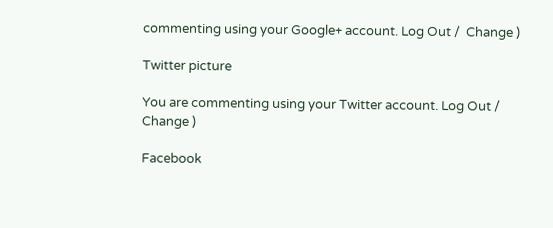commenting using your Google+ account. Log Out /  Change )

Twitter picture

You are commenting using your Twitter account. Log Out /  Change )

Facebook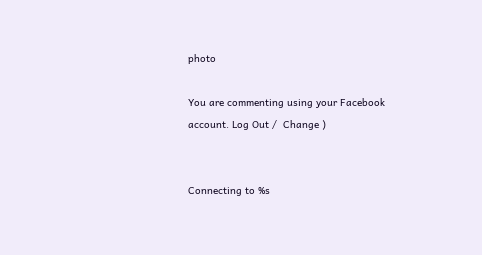photo

You are commenting using your Facebook account. Log Out /  Change )


Connecting to %s